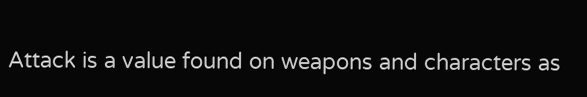Attack is a value found on weapons and characters as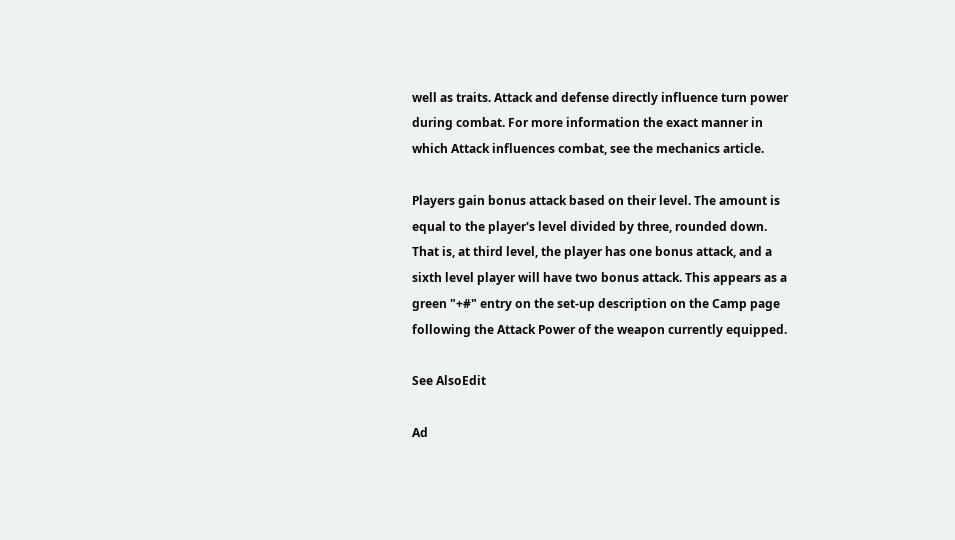well as traits. Attack and defense directly influence turn power during combat. For more information the exact manner in which Attack influences combat, see the mechanics article.

Players gain bonus attack based on their level. The amount is equal to the player's level divided by three, rounded down. That is, at third level, the player has one bonus attack, and a sixth level player will have two bonus attack. This appears as a green "+#" entry on the set-up description on the Camp page following the Attack Power of the weapon currently equipped.

See AlsoEdit

Ad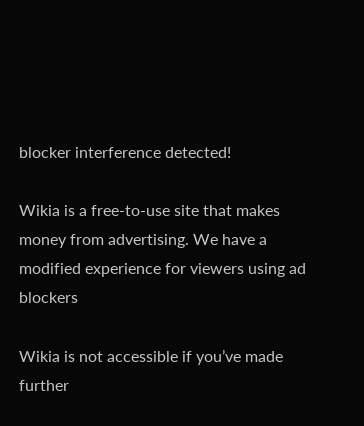blocker interference detected!

Wikia is a free-to-use site that makes money from advertising. We have a modified experience for viewers using ad blockers

Wikia is not accessible if you’ve made further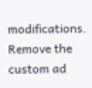modifications. Remove the custom ad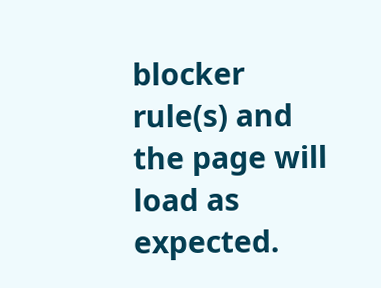blocker rule(s) and the page will load as expected.